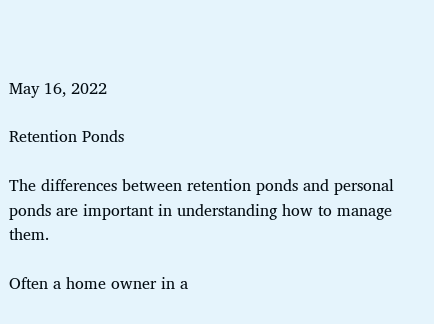May 16, 2022

Retention Ponds

The differences between retention ponds and personal ponds are important in understanding how to manage them.

Often a home owner in a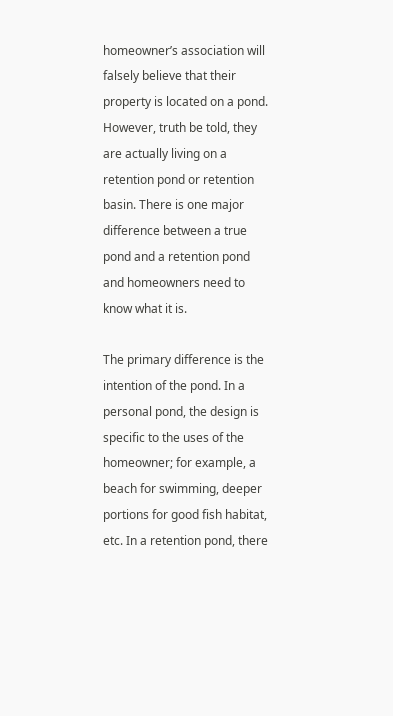homeowner’s association will falsely believe that their property is located on a pond. However, truth be told, they are actually living on a retention pond or retention basin. There is one major difference between a true pond and a retention pond and homeowners need to know what it is.

The primary difference is the intention of the pond. In a personal pond, the design is specific to the uses of the homeowner; for example, a beach for swimming, deeper portions for good fish habitat, etc. In a retention pond, there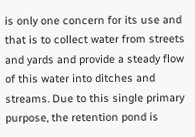is only one concern for its use and that is to collect water from streets and yards and provide a steady flow of this water into ditches and streams. Due to this single primary purpose, the retention pond is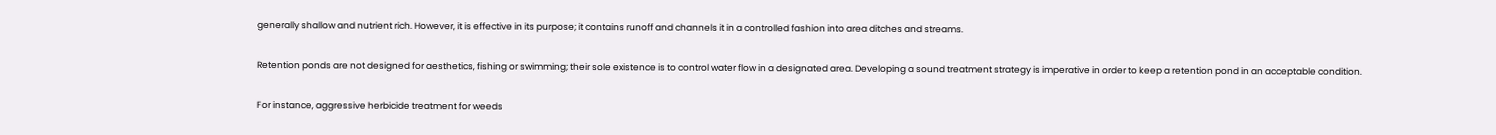generally shallow and nutrient rich. However, it is effective in its purpose; it contains runoff and channels it in a controlled fashion into area ditches and streams.

Retention ponds are not designed for aesthetics, fishing or swimming; their sole existence is to control water flow in a designated area. Developing a sound treatment strategy is imperative in order to keep a retention pond in an acceptable condition.

For instance, aggressive herbicide treatment for weeds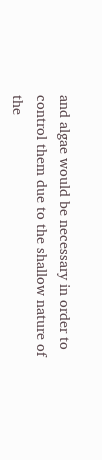and algae would be necessary in order to control them due to the shallow nature of the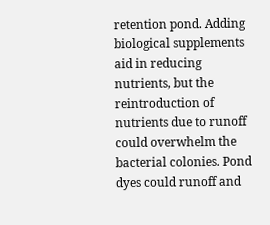retention pond. Adding biological supplements aid in reducing nutrients, but the reintroduction of nutrients due to runoff could overwhelm the bacterial colonies. Pond dyes could runoff and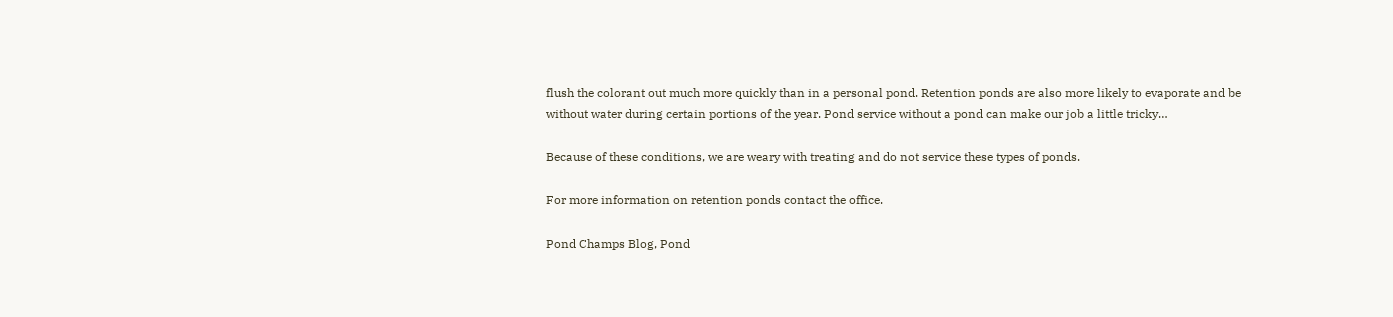flush the colorant out much more quickly than in a personal pond. Retention ponds are also more likely to evaporate and be without water during certain portions of the year. Pond service without a pond can make our job a little tricky…

Because of these conditions, we are weary with treating and do not service these types of ponds.

For more information on retention ponds contact the office.

Pond Champs Blog, Pond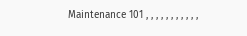Maintenance 101 , , , , , , , , , , ,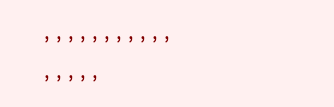, , , , , , , , , , , , , , , ,